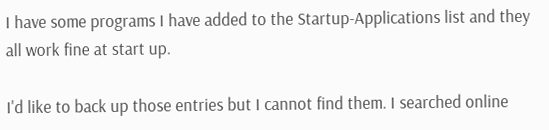I have some programs I have added to the Startup-Applications list and they all work fine at start up.

I'd like to back up those entries but I cannot find them. I searched online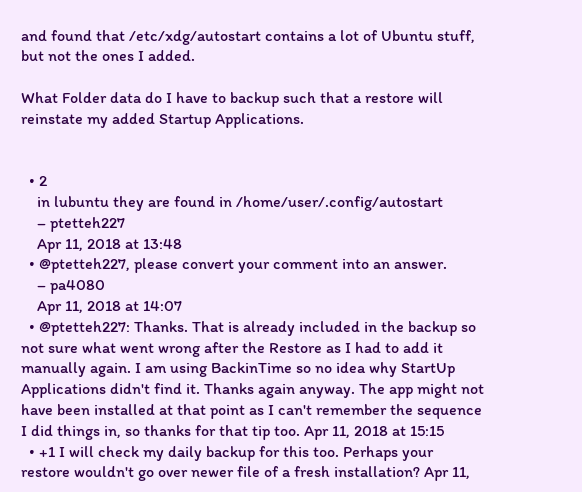and found that /etc/xdg/autostart contains a lot of Ubuntu stuff, but not the ones I added.

What Folder data do I have to backup such that a restore will reinstate my added Startup Applications.


  • 2
    in lubuntu they are found in /home/user/.config/autostart
    – ptetteh227
    Apr 11, 2018 at 13:48
  • @ptetteh227, please convert your comment into an answer.
    – pa4080
    Apr 11, 2018 at 14:07
  • @ptetteh227: Thanks. That is already included in the backup so not sure what went wrong after the Restore as I had to add it manually again. I am using BackinTime so no idea why StartUp Applications didn't find it. Thanks again anyway. The app might not have been installed at that point as I can't remember the sequence I did things in, so thanks for that tip too. Apr 11, 2018 at 15:15
  • +1 I will check my daily backup for this too. Perhaps your restore wouldn't go over newer file of a fresh installation? Apr 11,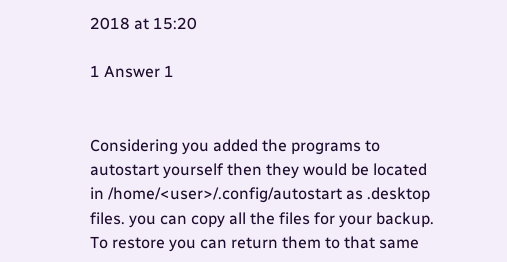2018 at 15:20

1 Answer 1


Considering you added the programs to autostart yourself then they would be located in /home/<user>/.config/autostart as .desktop files. you can copy all the files for your backup. To restore you can return them to that same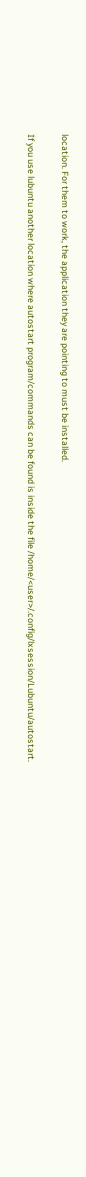location. For them to work, the application they are pointing to must be installed.

If you use lubuntu another location where autostart program/commands can be found is inside the file /home/<user>/.config/lxsession/Lubuntu/autostart.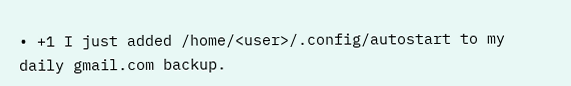• +1 I just added /home/<user>/.config/autostart to my daily gmail.com backup.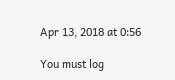Apr 13, 2018 at 0:56

You must log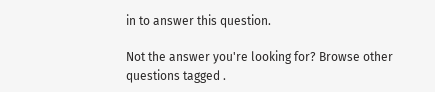in to answer this question.

Not the answer you're looking for? Browse other questions tagged .